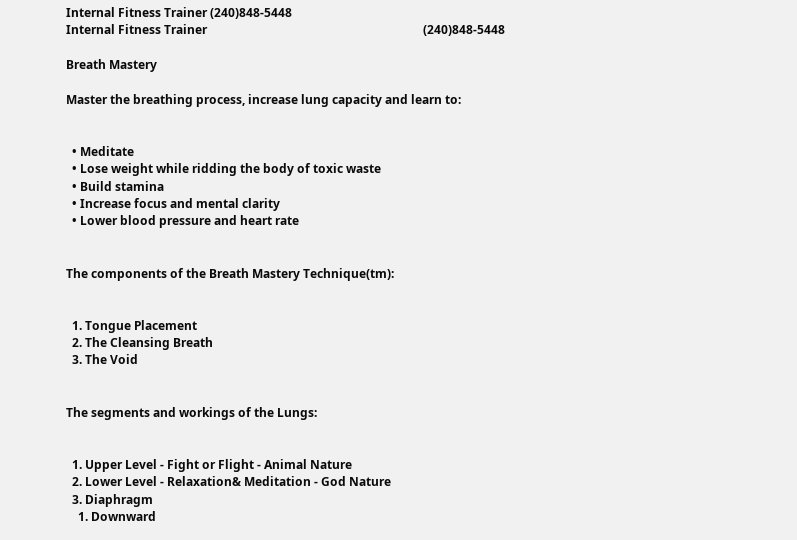Internal Fitness Trainer (240)848-5448
Internal Fitness Trainer                                                                        (240)848-5448

Breath Mastery

Master the breathing process, increase lung capacity and learn to:


  • Meditate
  • Lose weight while ridding the body of toxic waste
  • Build stamina
  • Increase focus and mental clarity
  • Lower blood pressure and heart rate


The components of the Breath Mastery Technique(tm):


  1. Tongue Placement
  2. The Cleansing Breath
  3. The Void


The segments and workings of the Lungs:


  1. Upper Level - Fight or Flight - Animal Nature
  2. Lower Level - Relaxation& Meditation - God Nature
  3. Diaphragm
    1. Downward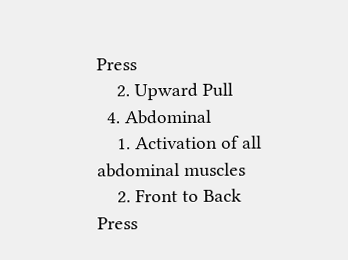Press
    2. Upward Pull
  4. Abdominal
    1. Activation of all abdominal muscles
    2. Front to Back Press